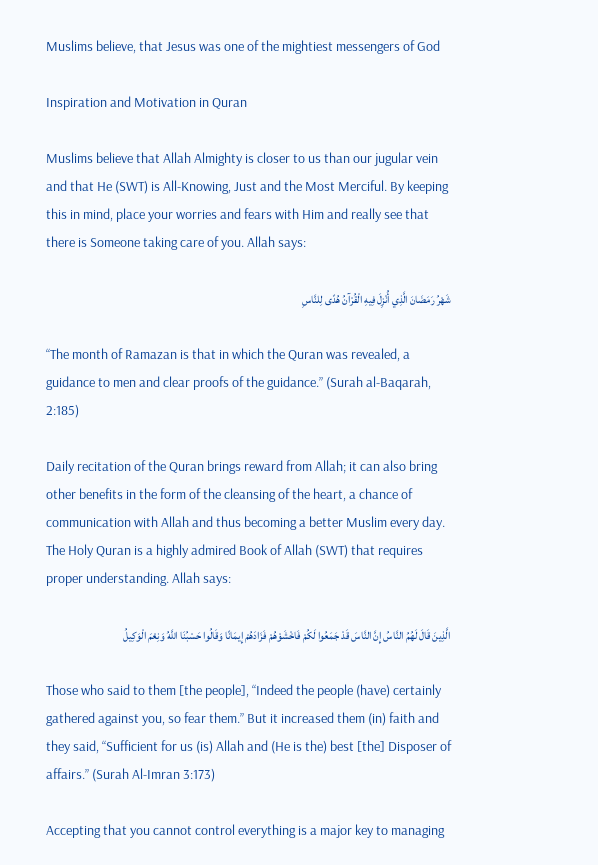Muslims believe, that Jesus was one of the mightiest messengers of God

Inspiration and Motivation in Quran

Muslims believe that Allah Almighty is closer to us than our jugular vein and that He (SWT) is All-Knowing, Just and the Most Merciful. By keeping this in mind, place your worries and fears with Him and really see that there is Someone taking care of you. Allah says:

شَهْرُ رَمَضَانَ الَّذِي أُنْزِلَ فِيهِ الْقُرْآنُ هُدًى لِلنَّاسِ

“The month of Ramazan is that in which the Quran was revealed, a guidance to men and clear proofs of the guidance.” (Surah al-Baqarah, 2:185)

Daily recitation of the Quran brings reward from Allah; it can also bring other benefits in the form of the cleansing of the heart, a chance of communication with Allah and thus becoming a better Muslim every day. The Holy Quran is a highly admired Book of Allah (SWT) that requires proper understanding. Allah says:

الَّذِينَ قَالَ لَهُمُ النَّاسُ إِنَّ النَّاسَ قَدْ جَمَعُوا لَكُمْ فَاخْشَوْهُمْ فَزَادَهُمْ إِيمَانًا وَقَالُوا حَسْبُنَا اللَّهُ وَنِعْمَ الْوَكِيلُ

Those who said to them [the people], “Indeed the people (have) certainly gathered against you, so fear them.” But it increased them (in) faith and they said, “Sufficient for us (is) Allah and (He is the) best [the] Disposer of affairs.” (Surah Al-Imran 3:173)

Accepting that you cannot control everything is a major key to managing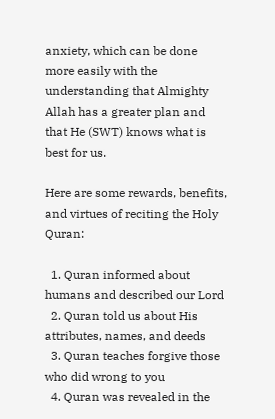anxiety, which can be done more easily with the understanding that Almighty Allah has a greater plan and that He (SWT) knows what is best for us.

Here are some rewards, benefits, and virtues of reciting the Holy Quran:

  1. Quran informed about humans and described our Lord
  2. Quran told us about His attributes, names, and deeds
  3. Quran teaches forgive those who did wrong to you
  4. Quran was revealed in the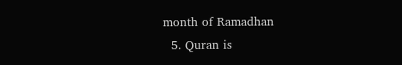month of Ramadhan
  5. Quran is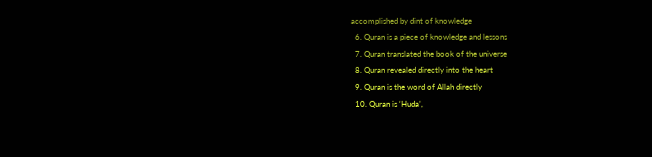accomplished by dint of knowledge
  6. Quran is a piece of knowledge and lessons
  7. Quran translated the book of the universe
  8. Quran revealed directly into the heart
  9. Quran is the word of Allah directly
  10. Quran is ‘Huda’,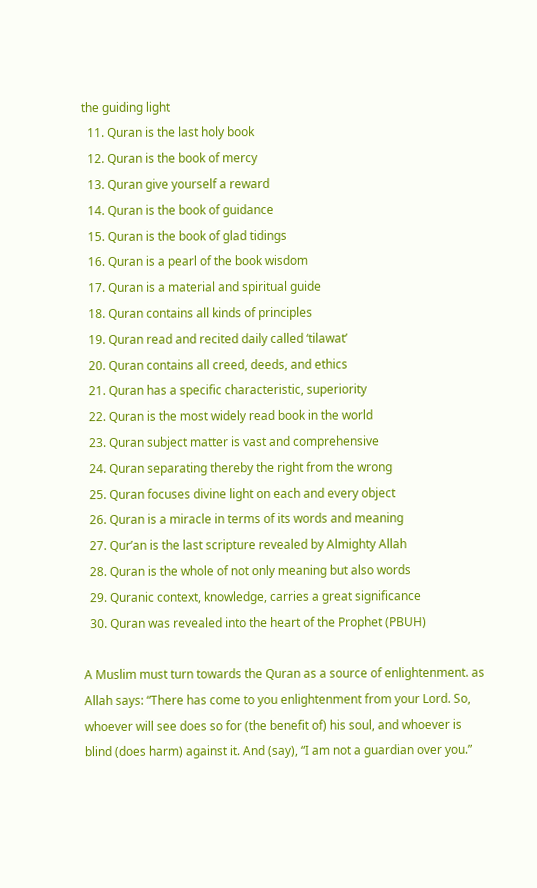the guiding light
  11. Quran is the last holy book
  12. Quran is the book of mercy
  13. Quran give yourself a reward
  14. Quran is the book of guidance
  15. Quran is the book of glad tidings
  16. Quran is a pearl of the book wisdom
  17. Quran is a material and spiritual guide
  18. Quran contains all kinds of principles
  19. Quran read and recited daily called ‘tilawat’
  20. Quran contains all creed, deeds, and ethics
  21. Quran has a specific characteristic, superiority
  22. Quran is the most widely read book in the world
  23. Quran subject matter is vast and comprehensive
  24. Quran separating thereby the right from the wrong
  25. Quran focuses divine light on each and every object
  26. Quran is a miracle in terms of its words and meaning
  27. Qur’an is the last scripture revealed by Almighty Allah
  28. Quran is the whole of not only meaning but also words
  29. Quranic context, knowledge, carries a great significance
  30. Quran was revealed into the heart of the Prophet (PBUH)

A Muslim must turn towards the Quran as a source of enlightenment. as Allah says: “There has come to you enlightenment from your Lord. So, whoever will see does so for (the benefit of) his soul, and whoever is blind (does harm) against it. And (say), “I am not a guardian over you.”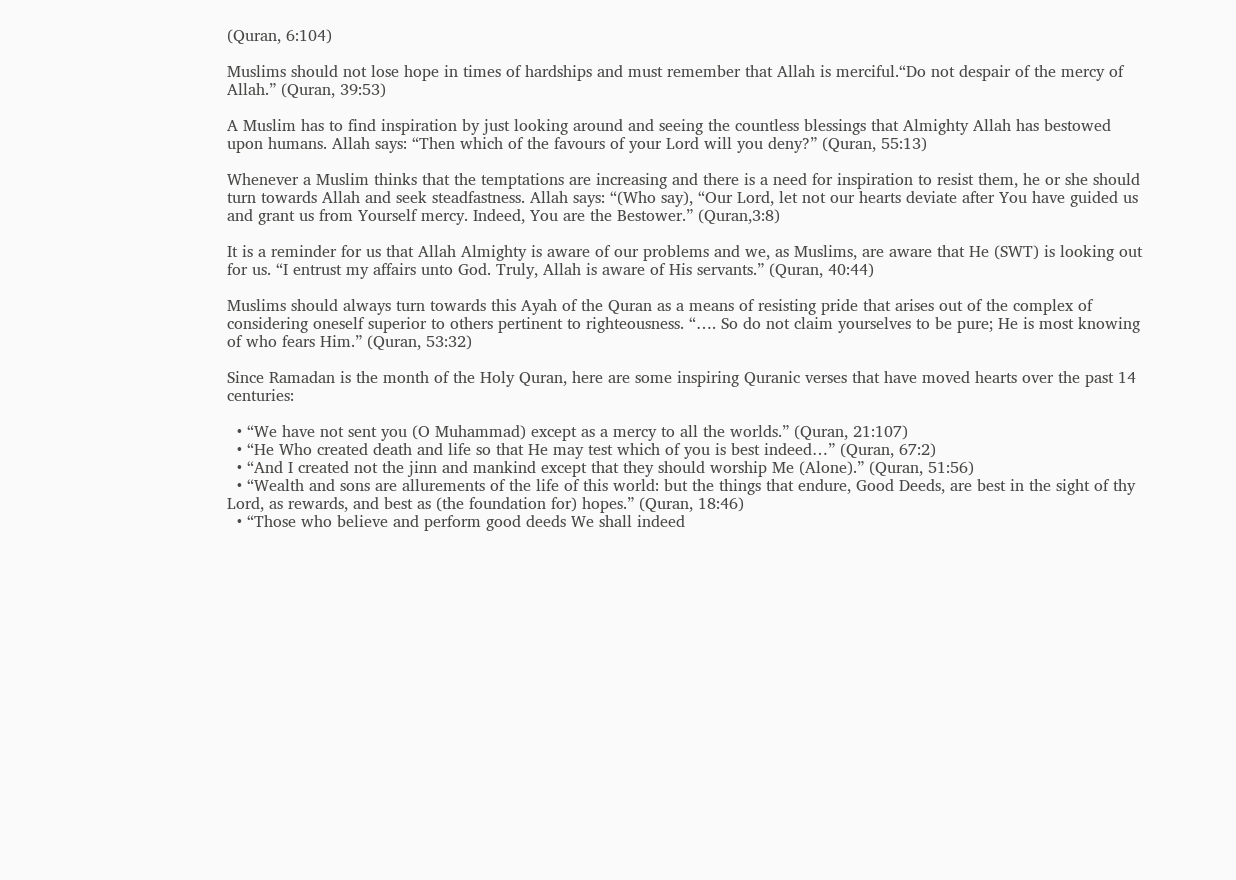(Quran, 6:104)

Muslims should not lose hope in times of hardships and must remember that Allah is merciful.“Do not despair of the mercy of Allah.” (Quran, 39:53)

A Muslim has to find inspiration by just looking around and seeing the countless blessings that Almighty Allah has bestowed upon humans. Allah says: “Then which of the favours of your Lord will you deny?” (Quran, 55:13)

Whenever a Muslim thinks that the temptations are increasing and there is a need for inspiration to resist them, he or she should turn towards Allah and seek steadfastness. Allah says: “(Who say), “Our Lord, let not our hearts deviate after You have guided us and grant us from Yourself mercy. Indeed, You are the Bestower.” (Quran,3:8)

It is a reminder for us that Allah Almighty is aware of our problems and we, as Muslims, are aware that He (SWT) is looking out for us. “I entrust my affairs unto God. Truly, Allah is aware of His servants.” (Quran, 40:44)

Muslims should always turn towards this Ayah of the Quran as a means of resisting pride that arises out of the complex of considering oneself superior to others pertinent to righteousness. “…. So do not claim yourselves to be pure; He is most knowing of who fears Him.” (Quran, 53:32)

Since Ramadan is the month of the Holy Quran, here are some inspiring Quranic verses that have moved hearts over the past 14 centuries:

  • “We have not sent you (O Muhammad) except as a mercy to all the worlds.” (Quran, 21:107)
  • “He Who created death and life so that He may test which of you is best indeed…” (Quran, 67:2)
  • “And I created not the jinn and mankind except that they should worship Me (Alone).” (Quran, 51:56)
  • “Wealth and sons are allurements of the life of this world: but the things that endure, Good Deeds, are best in the sight of thy Lord, as rewards, and best as (the foundation for) hopes.” (Quran, 18:46)
  • “Those who believe and perform good deeds We shall indeed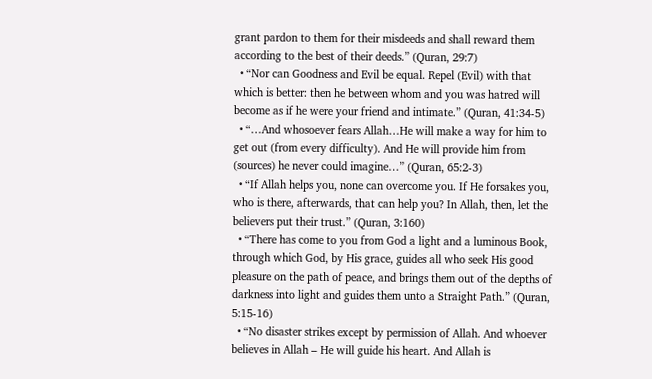grant pardon to them for their misdeeds and shall reward them according to the best of their deeds.” (Quran, 29:7)
  • “Nor can Goodness and Evil be equal. Repel (Evil) with that which is better: then he between whom and you was hatred will become as if he were your friend and intimate.” (Quran, 41:34-5)
  • “…And whosoever fears Allah…He will make a way for him to get out (from every difficulty). And He will provide him from (sources) he never could imagine…” (Quran, 65:2-3)
  • “If Allah helps you, none can overcome you. If He forsakes you, who is there, afterwards, that can help you? In Allah, then, let the believers put their trust.” (Quran, 3:160)
  • “There has come to you from God a light and a luminous Book, through which God, by His grace, guides all who seek His good pleasure on the path of peace, and brings them out of the depths of darkness into light and guides them unto a Straight Path.” (Quran, 5:15-16)
  • “No disaster strikes except by permission of Allah. And whoever believes in Allah – He will guide his heart. And Allah is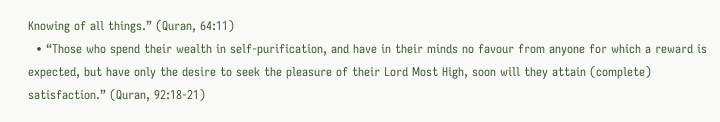Knowing of all things.” (Quran, 64:11)
  • “Those who spend their wealth in self-purification, and have in their minds no favour from anyone for which a reward is expected, but have only the desire to seek the pleasure of their Lord Most High, soon will they attain (complete) satisfaction.” (Quran, 92:18-21)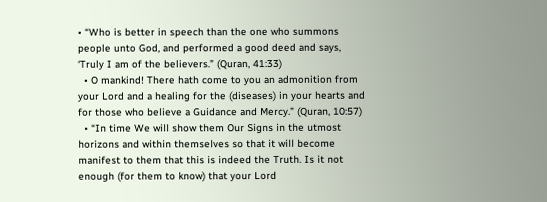• “Who is better in speech than the one who summons people unto God, and performed a good deed and says, ‘Truly I am of the believers.” (Quran, 41:33)
  • O mankind! There hath come to you an admonition from your Lord and a healing for the (diseases) in your hearts and for those who believe a Guidance and Mercy.” (Quran, 10:57)
  • “In time We will show them Our Signs in the utmost horizons and within themselves so that it will become manifest to them that this is indeed the Truth. Is it not enough (for them to know) that your Lord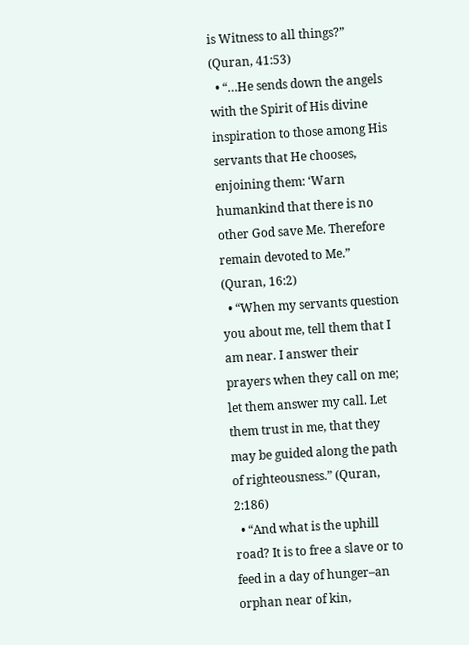is Witness to all things?” (Quran, 41:53)
  • “…He sends down the angels with the Spirit of His divine inspiration to those among His servants that He chooses, enjoining them: ‘Warn humankind that there is no other God save Me. Therefore remain devoted to Me.” (Quran, 16:2)
  • “When my servants question you about me, tell them that I am near. I answer their prayers when they call on me; let them answer my call. Let them trust in me, that they may be guided along the path of righteousness.” (Quran, 2:186)
  • “And what is the uphill road? It is to free a slave or to feed in a day of hunger–an orphan near of kin,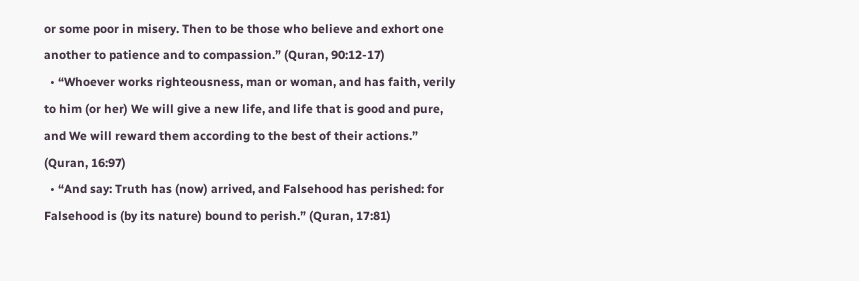or some poor in misery. Then to be those who believe and exhort one another to patience and to compassion.” (Quran, 90:12-17)
  • “Whoever works righteousness, man or woman, and has faith, verily to him (or her) We will give a new life, and life that is good and pure, and We will reward them according to the best of their actions.” (Quran, 16:97)
  • “And say: Truth has (now) arrived, and Falsehood has perished: for Falsehood is (by its nature) bound to perish.” (Quran, 17:81)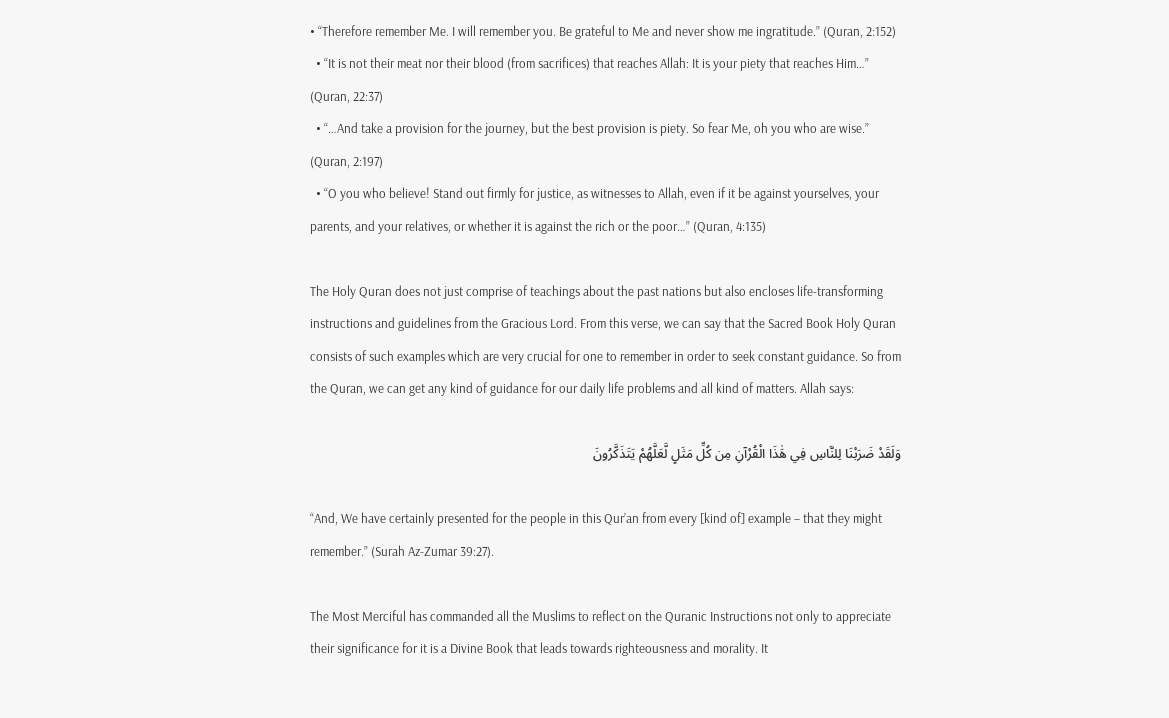• “Therefore remember Me. I will remember you. Be grateful to Me and never show me ingratitude.” (Quran, 2:152)
  • “It is not their meat nor their blood (from sacrifices) that reaches Allah: It is your piety that reaches Him…” (Quran, 22:37)
  • “…And take a provision for the journey, but the best provision is piety. So fear Me, oh you who are wise.” (Quran, 2:197)
  • “O you who believe! Stand out firmly for justice, as witnesses to Allah, even if it be against yourselves, your parents, and your relatives, or whether it is against the rich or the poor…” (Quran, 4:135)

The Holy Quran does not just comprise of teachings about the past nations but also encloses life-transforming instructions and guidelines from the Gracious Lord. From this verse, we can say that the Sacred Book Holy Quran consists of such examples which are very crucial for one to remember in order to seek constant guidance. So from the Quran, we can get any kind of guidance for our daily life problems and all kind of matters. Allah says:

وَلَقَدْ ضَرَبْنَا لِلنَّاسِ فِي هَٰذَا الْقُرْآنِ مِن كُلِّ مَثَلٍ لَّعَلَّهُمْ يَتَذَكَّرُونَ

“And, We have certainly presented for the people in this Qur’an from every [kind of] example – that they might remember.” (Surah Az-Zumar 39:27).

The Most Merciful has commanded all the Muslims to reflect on the Quranic Instructions not only to appreciate their significance for it is a Divine Book that leads towards righteousness and morality. It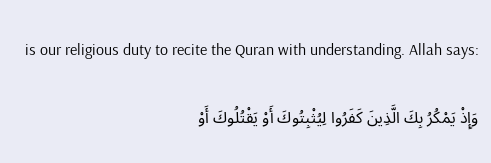is our religious duty to recite the Quran with understanding. Allah says:

وَإِذْ يَمْكُرُ بِكَ الَّذِينَ كَفَرُوا لِيُثْبِتُوكَ أَوْ يَقْتُلُوكَ أَوْ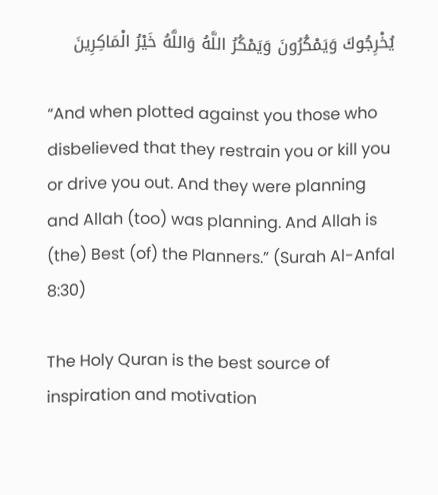يُخْرِجُوكَ وَيَمْكُرُونَ وَيَمْكُرُ اللَّهُ وَاللَّهُ خَيْرُ الْمَاكِرِينَ

“And when plotted against you those who disbelieved that they restrain you or kill you or drive you out. And they were planning and Allah (too) was planning. And Allah is (the) Best (of) the Planners.” (Surah Al-Anfal 8:30)

The Holy Quran is the best source of inspiration and motivation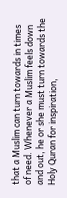that a Muslim can turn towards in times of need. Whenever a Muslim feels down and out, he or she must turn towards the Holy Quran for inspiration,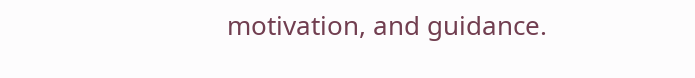motivation, and guidance.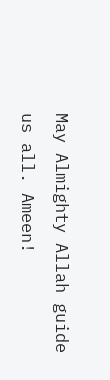May Almighty Allah guide us all. Ameen!